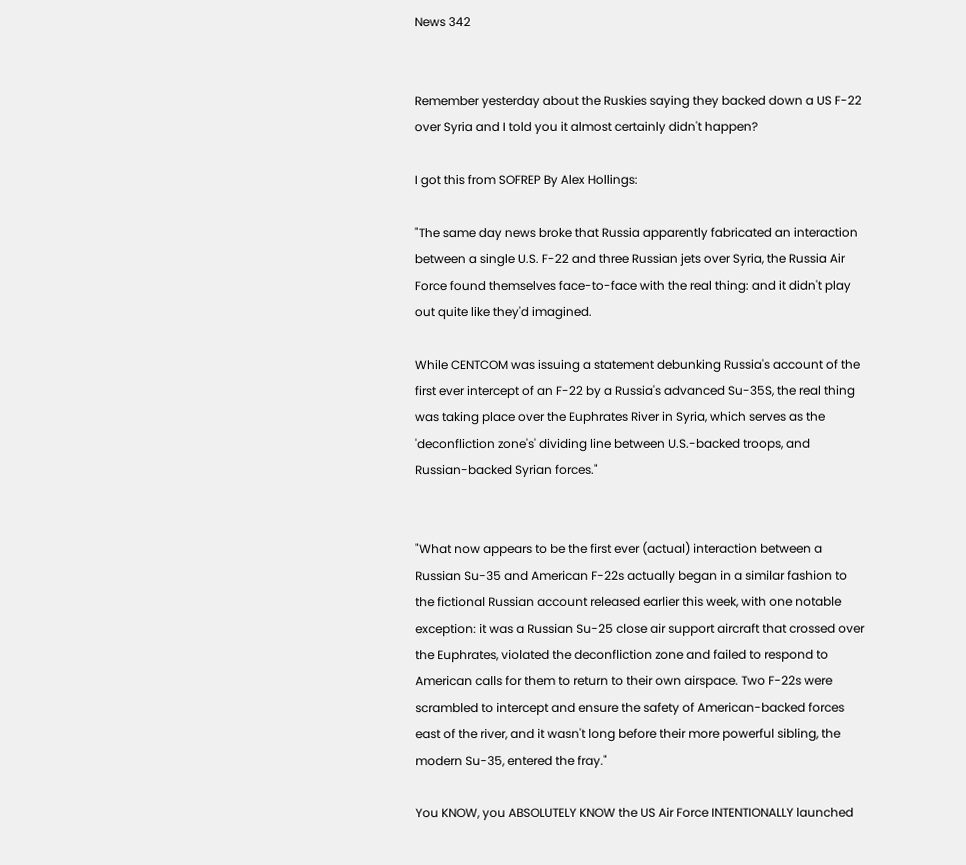News 342


Remember yesterday about the Ruskies saying they backed down a US F-22 over Syria and I told you it almost certainly didn't happen?

I got this from SOFREP By Alex Hollings:

"The same day news broke that Russia apparently fabricated an interaction between a single U.S. F-22 and three Russian jets over Syria, the Russia Air Force found themselves face-to-face with the real thing: and it didn't play out quite like they'd imagined.

While CENTCOM was issuing a statement debunking Russia's account of the first ever intercept of an F-22 by a Russia's advanced Su-35S, the real thing was taking place over the Euphrates River in Syria, which serves as the 'deconfliction zone's' dividing line between U.S.-backed troops, and Russian-backed Syrian forces."


"What now appears to be the first ever (actual) interaction between a Russian Su-35 and American F-22s actually began in a similar fashion to the fictional Russian account released earlier this week, with one notable exception: it was a Russian Su-25 close air support aircraft that crossed over the Euphrates, violated the deconfliction zone and failed to respond to American calls for them to return to their own airspace. Two F-22s were scrambled to intercept and ensure the safety of American-backed forces east of the river, and it wasn't long before their more powerful sibling, the modern Su-35, entered the fray."

You KNOW, you ABSOLUTELY KNOW the US Air Force INTENTIONALLY launched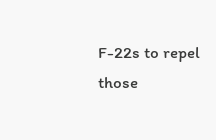F-22s to repel those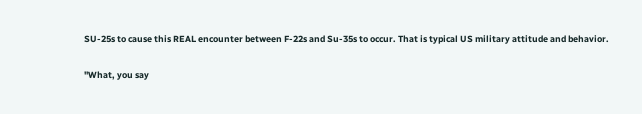SU-25s to cause this REAL encounter between F-22s and Su-35s to occur. That is typical US military attitude and behavior.

"What, you say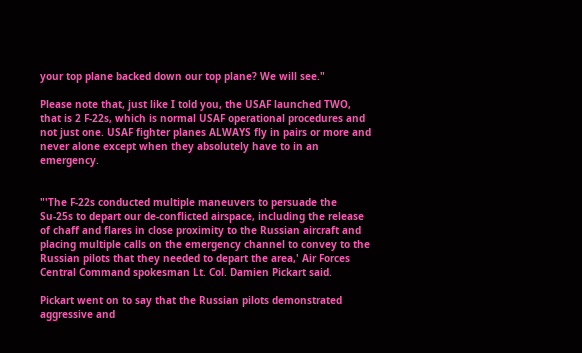your top plane backed down our top plane? We will see."

Please note that, just like I told you, the USAF launched TWO, that is 2 F-22s, which is normal USAF operational procedures and not just one. USAF fighter planes ALWAYS fly in pairs or more and never alone except when they absolutely have to in an emergency.


"'The F-22s conducted multiple maneuvers to persuade the Su-25s to depart our de-conflicted airspace, including the release of chaff and flares in close proximity to the Russian aircraft and placing multiple calls on the emergency channel to convey to the Russian pilots that they needed to depart the area,' Air Forces Central Command spokesman Lt. Col. Damien Pickart said.

Pickart went on to say that the Russian pilots demonstrated aggressive and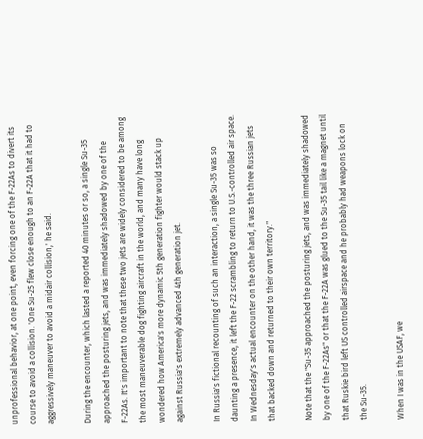unprofessional behavior, at one point, even forcing one of the F-22As to divert its course to avoid a collision. 'One Su-25 flew close enough to an F-22A that it had to aggressively maneuver to avoid a midair collision,' he said.

During the encounter, which lasted a reported 40 minutes or so, a single Su-35 approached the posturing jets, and was immediately shadowed by one of the F-22As. It's important to note that these two jets are widely considered to be among the most maneuverable dog fighting aircraft in the world, and many have long wondered how America's more dynamic 5th generation fighter would stack up against Russia's extremely advanced 4th generation jet.

In Russia's fictional recounting of such an interaction, a single Su-35 was so daunting a presence, it left the F-22 scrambling to return to U.S.-controlled air space. In Wednesday's actual encounter on the other hand, it was the three Russian jets that backed down and returned to their own territory."

Note that the "Su-35 approached the posturing jets, and was immediately shadowed by one of the F-22As" or that the F-22A was glued to the Su-35 tail like a magnet until that Ruskie bird left US controlled airspace and he probably had weapons lock on the Su-35.

When I was in the USAF, we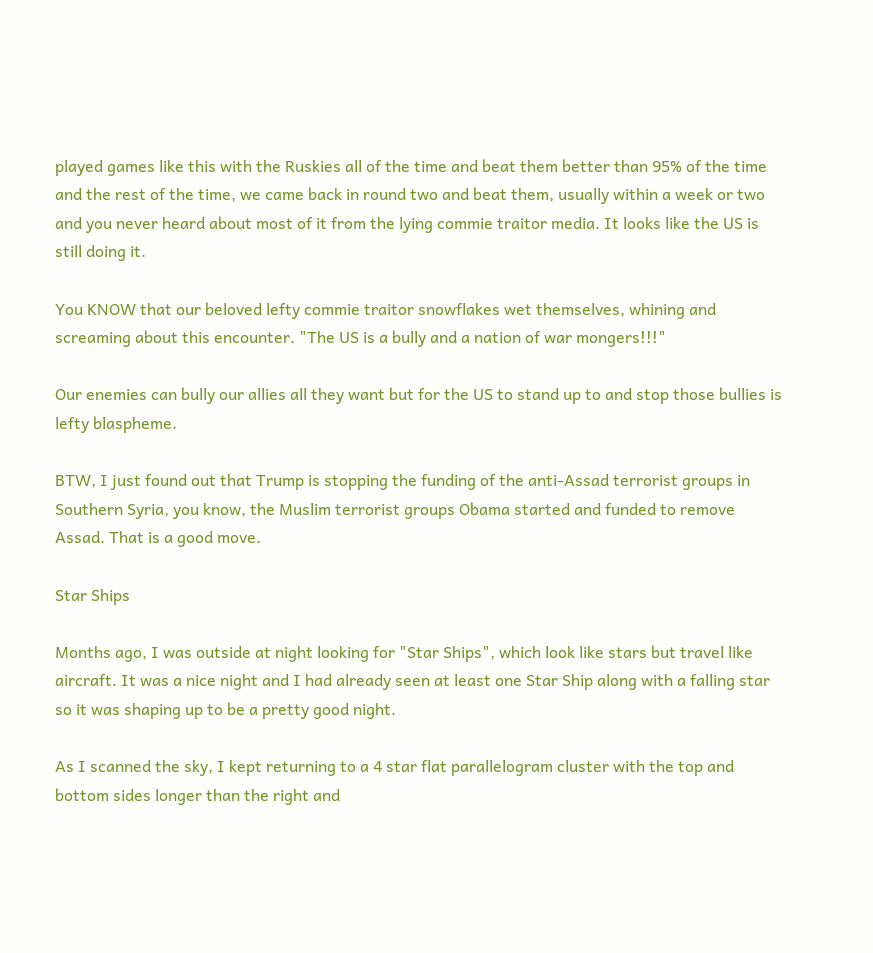played games like this with the Ruskies all of the time and beat them better than 95% of the time and the rest of the time, we came back in round two and beat them, usually within a week or two and you never heard about most of it from the lying commie traitor media. It looks like the US is still doing it.

You KNOW that our beloved lefty commie traitor snowflakes wet themselves, whining and screaming about this encounter. "The US is a bully and a nation of war mongers!!!"

Our enemies can bully our allies all they want but for the US to stand up to and stop those bullies is lefty blaspheme.

BTW, I just found out that Trump is stopping the funding of the anti-Assad terrorist groups in Southern Syria, you know, the Muslim terrorist groups Obama started and funded to remove Assad. That is a good move.

Star Ships

Months ago, I was outside at night looking for "Star Ships", which look like stars but travel like aircraft. It was a nice night and I had already seen at least one Star Ship along with a falling star so it was shaping up to be a pretty good night.

As I scanned the sky, I kept returning to a 4 star flat parallelogram cluster with the top and bottom sides longer than the right and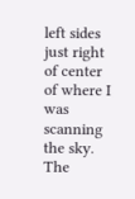left sides just right of center of where I was scanning the sky. The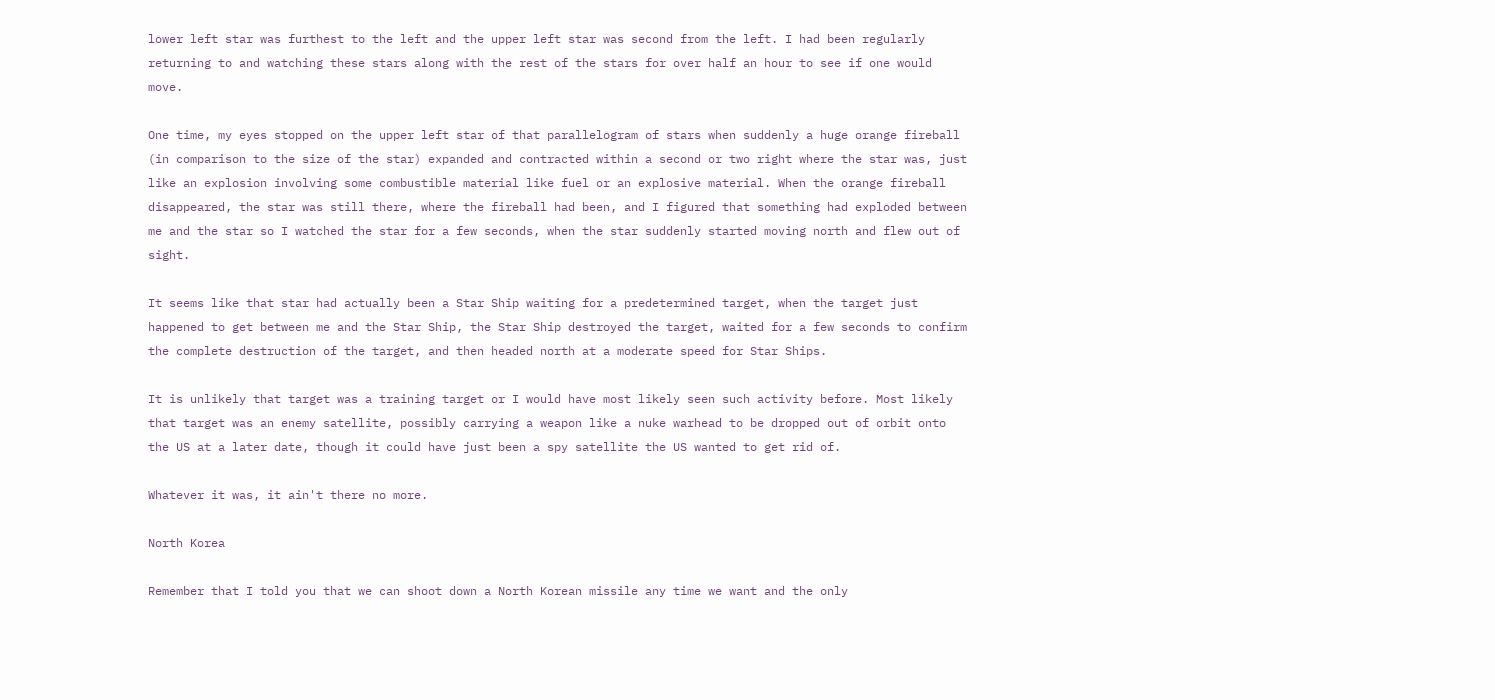lower left star was furthest to the left and the upper left star was second from the left. I had been regularly returning to and watching these stars along with the rest of the stars for over half an hour to see if one would move.

One time, my eyes stopped on the upper left star of that parallelogram of stars when suddenly a huge orange fireball (in comparison to the size of the star) expanded and contracted within a second or two right where the star was, just like an explosion involving some combustible material like fuel or an explosive material. When the orange fireball disappeared, the star was still there, where the fireball had been, and I figured that something had exploded between me and the star so I watched the star for a few seconds, when the star suddenly started moving north and flew out of sight.

It seems like that star had actually been a Star Ship waiting for a predetermined target, when the target just happened to get between me and the Star Ship, the Star Ship destroyed the target, waited for a few seconds to confirm the complete destruction of the target, and then headed north at a moderate speed for Star Ships.

It is unlikely that target was a training target or I would have most likely seen such activity before. Most likely that target was an enemy satellite, possibly carrying a weapon like a nuke warhead to be dropped out of orbit onto the US at a later date, though it could have just been a spy satellite the US wanted to get rid of.

Whatever it was, it ain't there no more.

North Korea

Remember that I told you that we can shoot down a North Korean missile any time we want and the only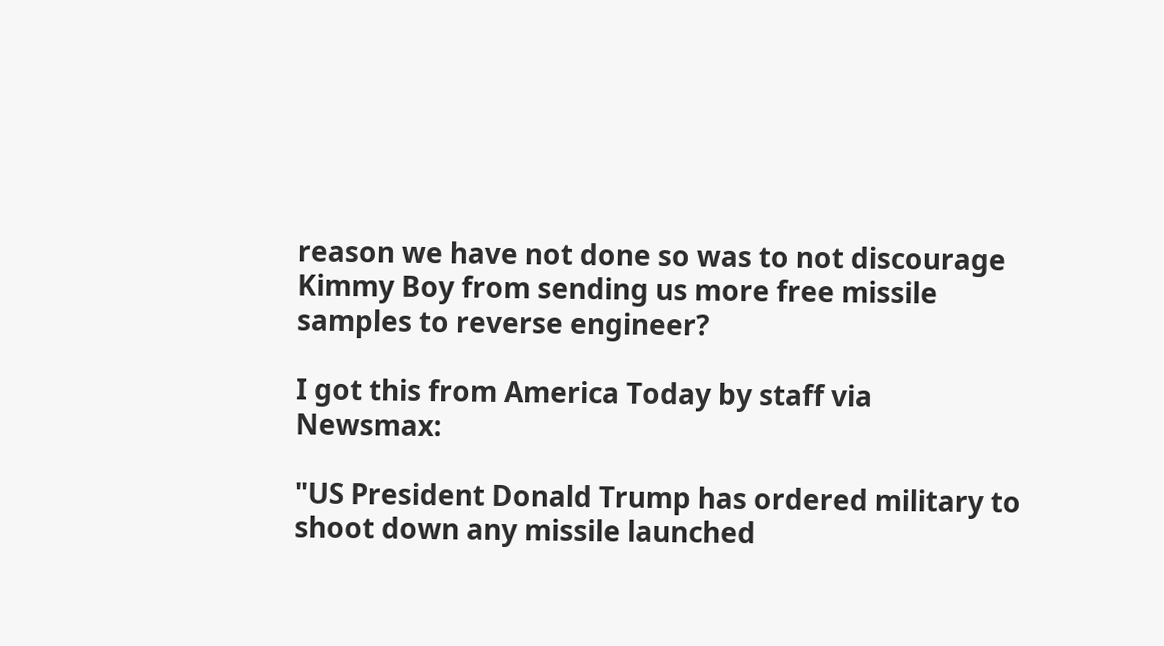reason we have not done so was to not discourage Kimmy Boy from sending us more free missile samples to reverse engineer?

I got this from America Today by staff via Newsmax:

"US President Donald Trump has ordered military to shoot down any missile launched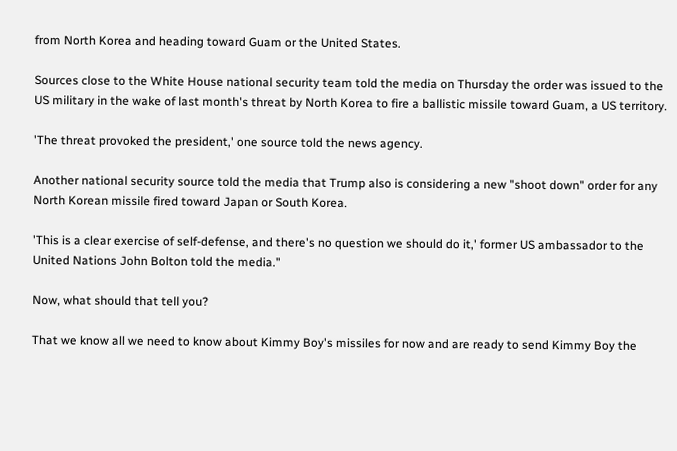from North Korea and heading toward Guam or the United States.

Sources close to the White House national security team told the media on Thursday the order was issued to the US military in the wake of last month's threat by North Korea to fire a ballistic missile toward Guam, a US territory.

'The threat provoked the president,' one source told the news agency.

Another national security source told the media that Trump also is considering a new "shoot down" order for any North Korean missile fired toward Japan or South Korea.

'This is a clear exercise of self-defense, and there's no question we should do it,' former US ambassador to the United Nations John Bolton told the media."

Now, what should that tell you?

That we know all we need to know about Kimmy Boy's missiles for now and are ready to send Kimmy Boy the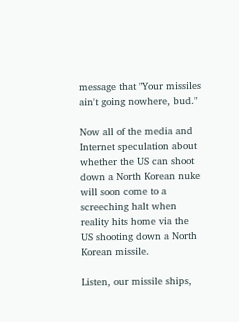message that "Your missiles ain't going nowhere, bud."

Now all of the media and Internet speculation about whether the US can shoot down a North Korean nuke will soon come to a screeching halt when reality hits home via the US shooting down a North Korean missile.

Listen, our missile ships,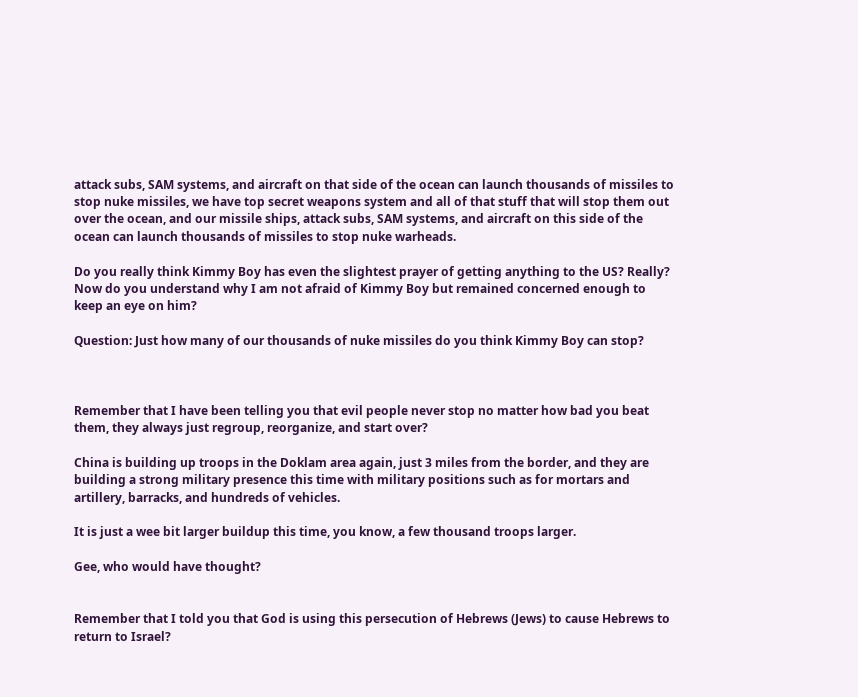attack subs, SAM systems, and aircraft on that side of the ocean can launch thousands of missiles to stop nuke missiles, we have top secret weapons system and all of that stuff that will stop them out over the ocean, and our missile ships, attack subs, SAM systems, and aircraft on this side of the ocean can launch thousands of missiles to stop nuke warheads.

Do you really think Kimmy Boy has even the slightest prayer of getting anything to the US? Really? Now do you understand why I am not afraid of Kimmy Boy but remained concerned enough to keep an eye on him?

Question: Just how many of our thousands of nuke missiles do you think Kimmy Boy can stop?



Remember that I have been telling you that evil people never stop no matter how bad you beat them, they always just regroup, reorganize, and start over?

China is building up troops in the Doklam area again, just 3 miles from the border, and they are building a strong military presence this time with military positions such as for mortars and artillery, barracks, and hundreds of vehicles.

It is just a wee bit larger buildup this time, you know, a few thousand troops larger.

Gee, who would have thought?


Remember that I told you that God is using this persecution of Hebrews (Jews) to cause Hebrews to return to Israel?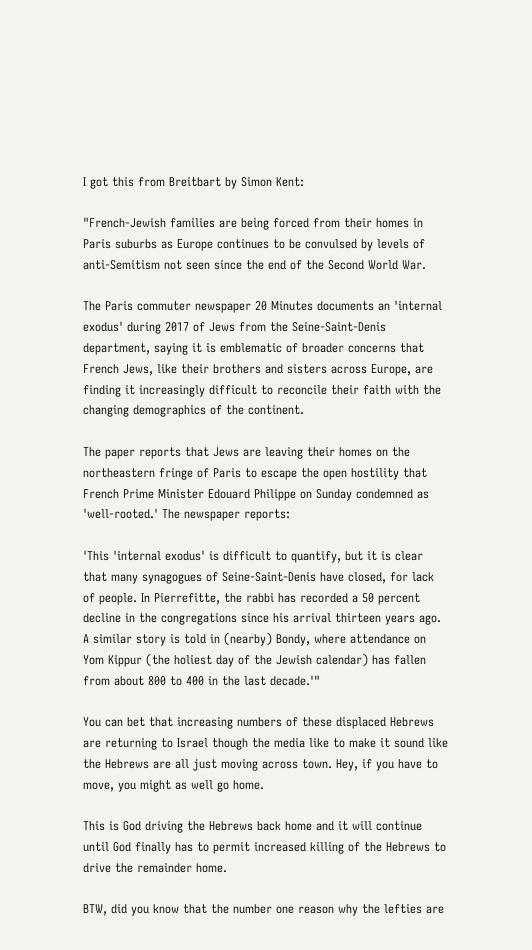I got this from Breitbart by Simon Kent:

"French-Jewish families are being forced from their homes in Paris suburbs as Europe continues to be convulsed by levels of anti-Semitism not seen since the end of the Second World War.

The Paris commuter newspaper 20 Minutes documents an 'internal exodus' during 2017 of Jews from the Seine-Saint-Denis department, saying it is emblematic of broader concerns that French Jews, like their brothers and sisters across Europe, are finding it increasingly difficult to reconcile their faith with the changing demographics of the continent.

The paper reports that Jews are leaving their homes on the northeastern fringe of Paris to escape the open hostility that French Prime Minister Edouard Philippe on Sunday condemned as 'well-rooted.' The newspaper reports:

'This 'internal exodus' is difficult to quantify, but it is clear that many synagogues of Seine-Saint-Denis have closed, for lack of people. In Pierrefitte, the rabbi has recorded a 50 percent decline in the congregations since his arrival thirteen years ago. A similar story is told in (nearby) Bondy, where attendance on Yom Kippur (the holiest day of the Jewish calendar) has fallen from about 800 to 400 in the last decade.'"

You can bet that increasing numbers of these displaced Hebrews are returning to Israel though the media like to make it sound like the Hebrews are all just moving across town. Hey, if you have to move, you might as well go home.

This is God driving the Hebrews back home and it will continue until God finally has to permit increased killing of the Hebrews to drive the remainder home.

BTW, did you know that the number one reason why the lefties are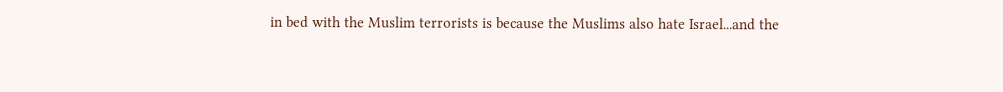in bed with the Muslim terrorists is because the Muslims also hate Israel...and the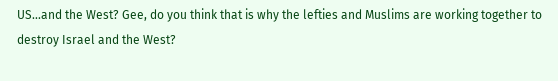US...and the West? Gee, do you think that is why the lefties and Muslims are working together to destroy Israel and the West?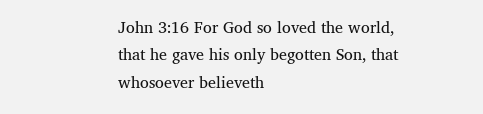John 3:16 For God so loved the world, that he gave his only begotten Son, that whosoever believeth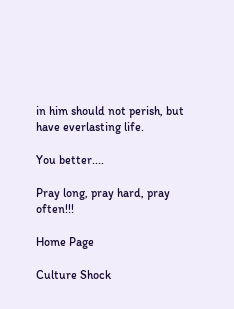in him should not perish, but have everlasting life.

You better....

Pray long, pray hard, pray often!!!

Home Page

Culture Shock